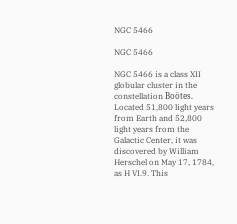NGC 5466

NGC 5466

NGC 5466 is a class XII globular cluster in the constellation Boötes. Located 51,800 light years from Earth and 52,800 light years from the Galactic Center, it was discovered by William Herschel on May 17, 1784, as H VI.9. This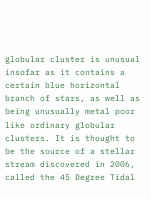globular cluster is unusual insofar as it contains a certain blue horizontal branch of stars, as well as being unusually metal poor like ordinary globular clusters. It is thought to be the source of a stellar stream discovered in 2006, called the 45 Degree Tidal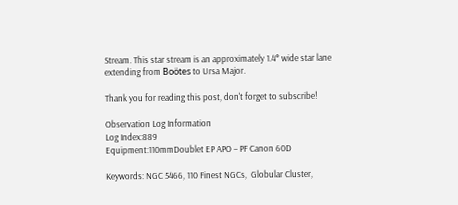Stream. This star stream is an approximately 1.4° wide star lane extending from Boötes to Ursa Major.

Thank you for reading this post, don't forget to subscribe!

Observation Log Information
Log Index:889
Equipment:110mmDoublet EP APO – PF Canon 60D

Keywords: NGC 5466, 110 Finest NGCs,  Globular Cluster,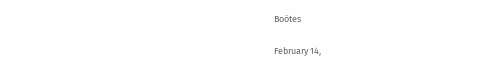Boötes

February 14,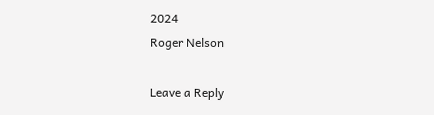2024
Roger Nelson

Leave a Reply